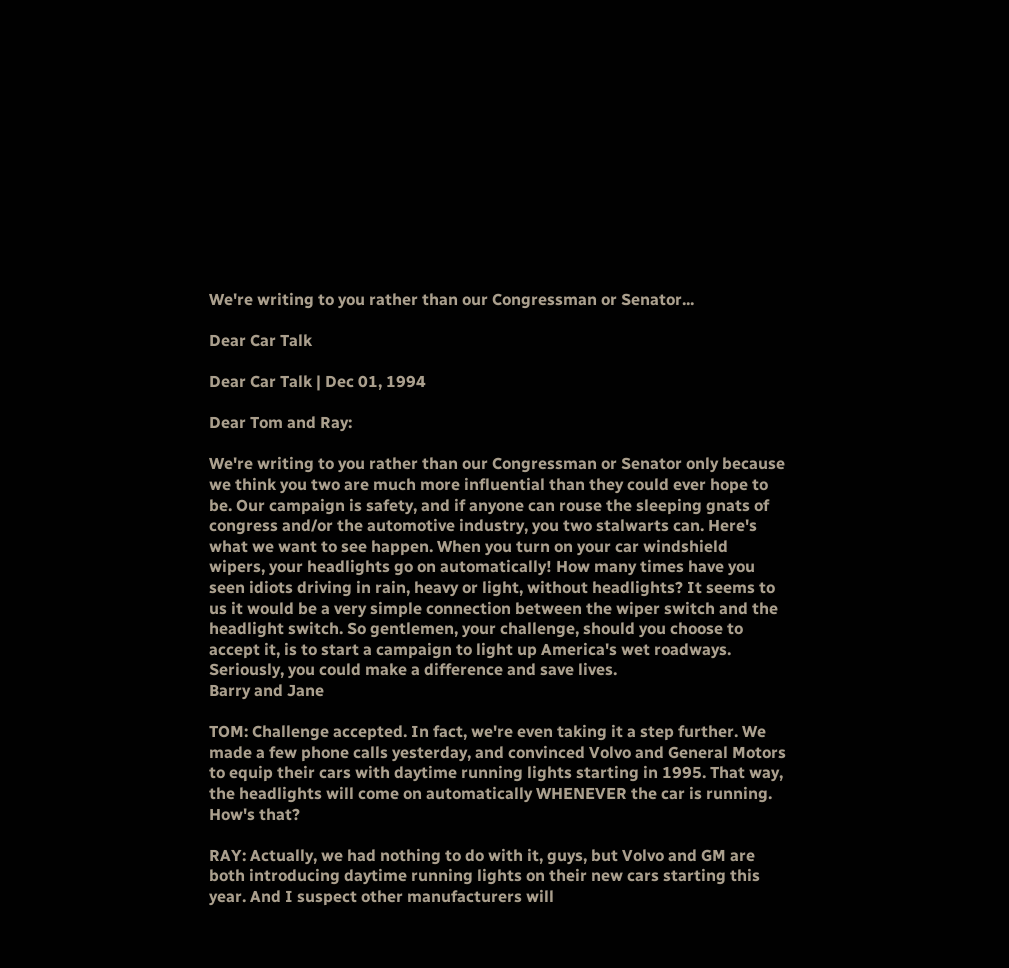We're writing to you rather than our Congressman or Senator...

Dear Car Talk

Dear Car Talk | Dec 01, 1994

Dear Tom and Ray:

We're writing to you rather than our Congressman or Senator only because we think you two are much more influential than they could ever hope to be. Our campaign is safety, and if anyone can rouse the sleeping gnats of congress and/or the automotive industry, you two stalwarts can. Here's what we want to see happen. When you turn on your car windshield wipers, your headlights go on automatically! How many times have you seen idiots driving in rain, heavy or light, without headlights? It seems to us it would be a very simple connection between the wiper switch and the headlight switch. So gentlemen, your challenge, should you choose to accept it, is to start a campaign to light up America's wet roadways. Seriously, you could make a difference and save lives.
Barry and Jane

TOM: Challenge accepted. In fact, we're even taking it a step further. We made a few phone calls yesterday, and convinced Volvo and General Motors to equip their cars with daytime running lights starting in 1995. That way, the headlights will come on automatically WHENEVER the car is running. How's that?

RAY: Actually, we had nothing to do with it, guys, but Volvo and GM are both introducing daytime running lights on their new cars starting this year. And I suspect other manufacturers will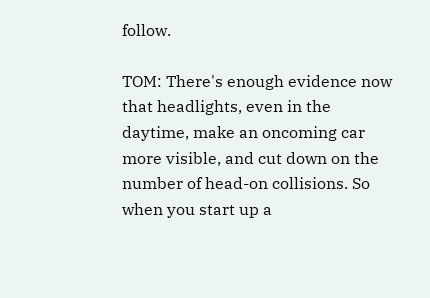follow.

TOM: There's enough evidence now that headlights, even in the daytime, make an oncoming car more visible, and cut down on the number of head-on collisions. So when you start up a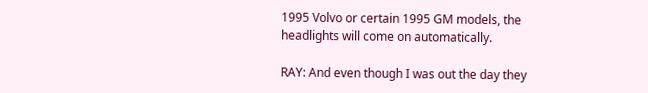1995 Volvo or certain 1995 GM models, the headlights will come on automatically.

RAY: And even though I was out the day they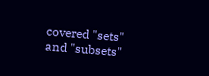covered "sets" and "subsets"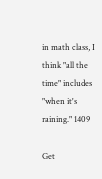in math class, I think "all the time" includes "when it's raining." 1409

Get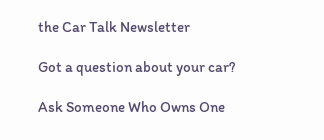the Car Talk Newsletter

Got a question about your car?

Ask Someone Who Owns One